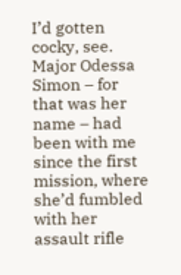I’d gotten cocky, see. Major Odessa Simon – for that was her name – had been with me since the first mission, where she’d fumbled with her assault rifle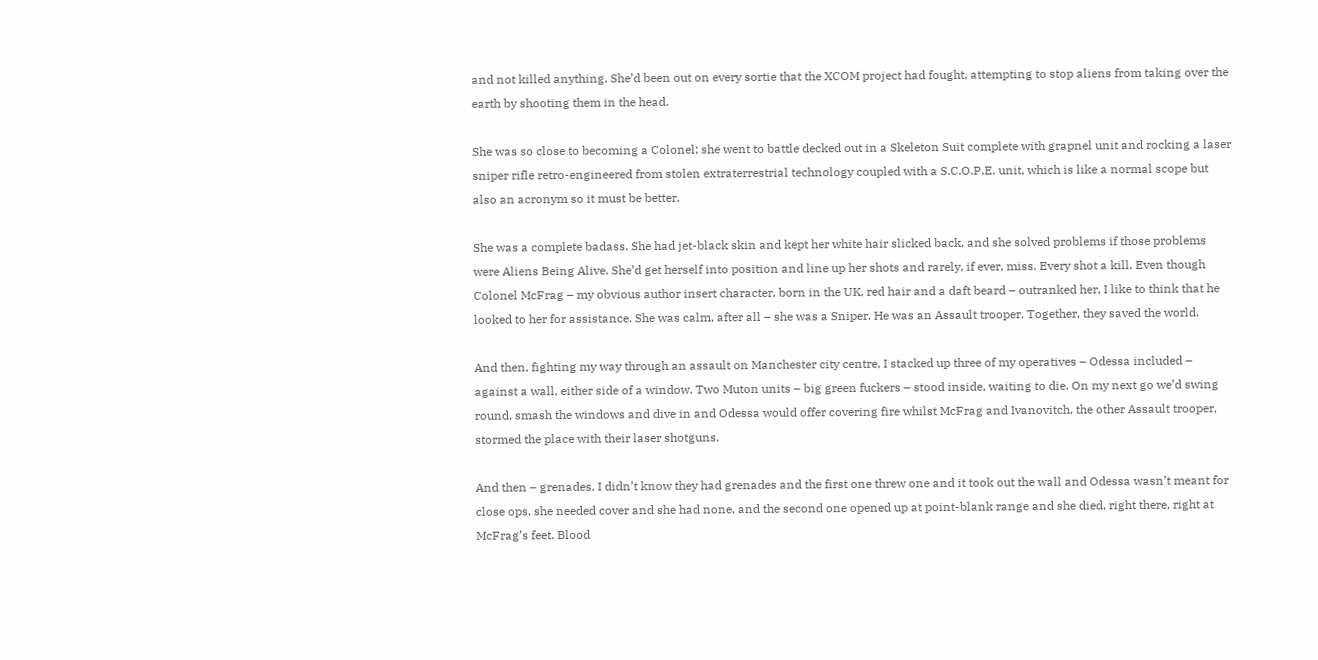and not killed anything. She’d been out on every sortie that the XCOM project had fought, attempting to stop aliens from taking over the earth by shooting them in the head.

She was so close to becoming a Colonel; she went to battle decked out in a Skeleton Suit complete with grapnel unit and rocking a laser sniper rifle retro-engineered from stolen extraterrestrial technology coupled with a S.C.O.P.E. unit, which is like a normal scope but also an acronym so it must be better.

She was a complete badass. She had jet-black skin and kept her white hair slicked back, and she solved problems if those problems were Aliens Being Alive. She’d get herself into position and line up her shots and rarely, if ever, miss. Every shot a kill. Even though Colonel McFrag – my obvious author insert character, born in the UK, red hair and a daft beard – outranked her, I like to think that he looked to her for assistance. She was calm, after all – she was a Sniper. He was an Assault trooper. Together, they saved the world.

And then, fighting my way through an assault on Manchester city centre, I stacked up three of my operatives – Odessa included – against a wall, either side of a window. Two Muton units – big green fuckers – stood inside, waiting to die. On my next go we’d swing round, smash the windows and dive in and Odessa would offer covering fire whilst McFrag and Ivanovitch, the other Assault trooper, stormed the place with their laser shotguns.

And then – grenades. I didn’t know they had grenades and the first one threw one and it took out the wall and Odessa wasn’t meant for close ops, she needed cover and she had none, and the second one opened up at point-blank range and she died, right there, right at McFrag’s feet. Blood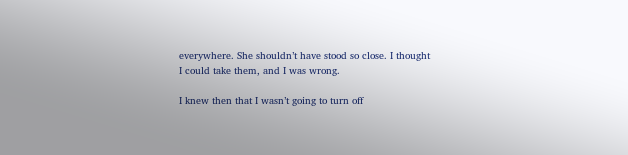everywhere. She shouldn’t have stood so close. I thought I could take them, and I was wrong.

I knew then that I wasn’t going to turn off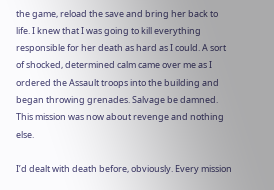the game, reload the save and bring her back to life. I knew that I was going to kill everything responsible for her death as hard as I could. A sort of shocked, determined calm came over me as I ordered the Assault troops into the building and began throwing grenades. Salvage be damned. This mission was now about revenge and nothing else.

I’d dealt with death before, obviously. Every mission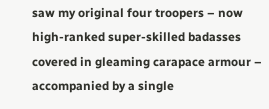saw my original four troopers – now high-ranked super-skilled badasses covered in gleaming carapace armour – accompanied by a single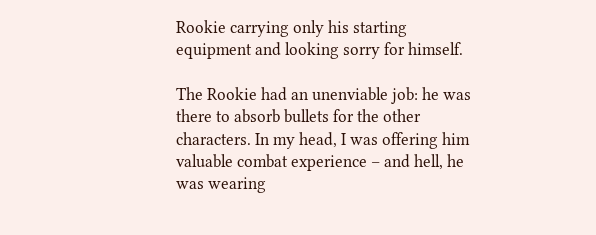Rookie carrying only his starting equipment and looking sorry for himself.

The Rookie had an unenviable job: he was there to absorb bullets for the other characters. In my head, I was offering him valuable combat experience – and hell, he was wearing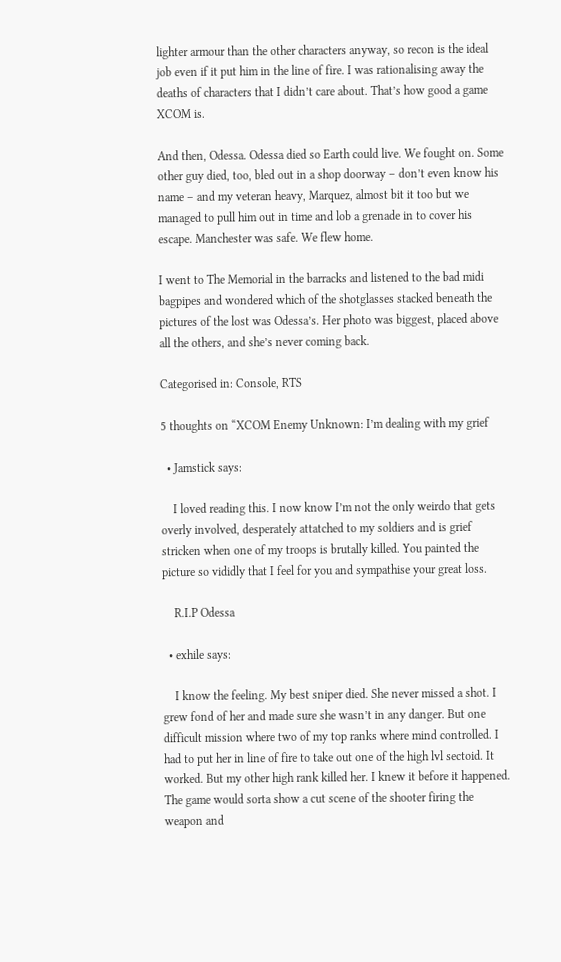lighter armour than the other characters anyway, so recon is the ideal job even if it put him in the line of fire. I was rationalising away the deaths of characters that I didn’t care about. That’s how good a game XCOM is.

And then, Odessa. Odessa died so Earth could live. We fought on. Some other guy died, too, bled out in a shop doorway – don’t even know his name – and my veteran heavy, Marquez, almost bit it too but we managed to pull him out in time and lob a grenade in to cover his escape. Manchester was safe. We flew home.

I went to The Memorial in the barracks and listened to the bad midi bagpipes and wondered which of the shotglasses stacked beneath the pictures of the lost was Odessa’s. Her photo was biggest, placed above all the others, and she’s never coming back.

Categorised in: Console, RTS

5 thoughts on “XCOM Enemy Unknown: I’m dealing with my grief

  • Jamstick says:

    I loved reading this. I now know I’m not the only weirdo that gets overly involved, desperately attatched to my soldiers and is grief stricken when one of my troops is brutally killed. You painted the picture so vididly that I feel for you and sympathise your great loss.

    R.I.P Odessa

  • exhile says:

    I know the feeling. My best sniper died. She never missed a shot. I grew fond of her and made sure she wasn’t in any danger. But one difficult mission where two of my top ranks where mind controlled. I had to put her in line of fire to take out one of the high lvl sectoid. It worked. But my other high rank killed her. I knew it before it happened. The game would sorta show a cut scene of the shooter firing the weapon and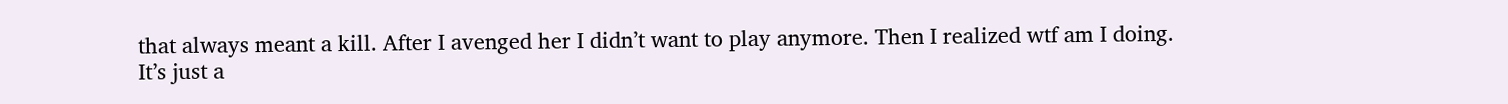that always meant a kill. After I avenged her I didn’t want to play anymore. Then I realized wtf am I doing. It’s just a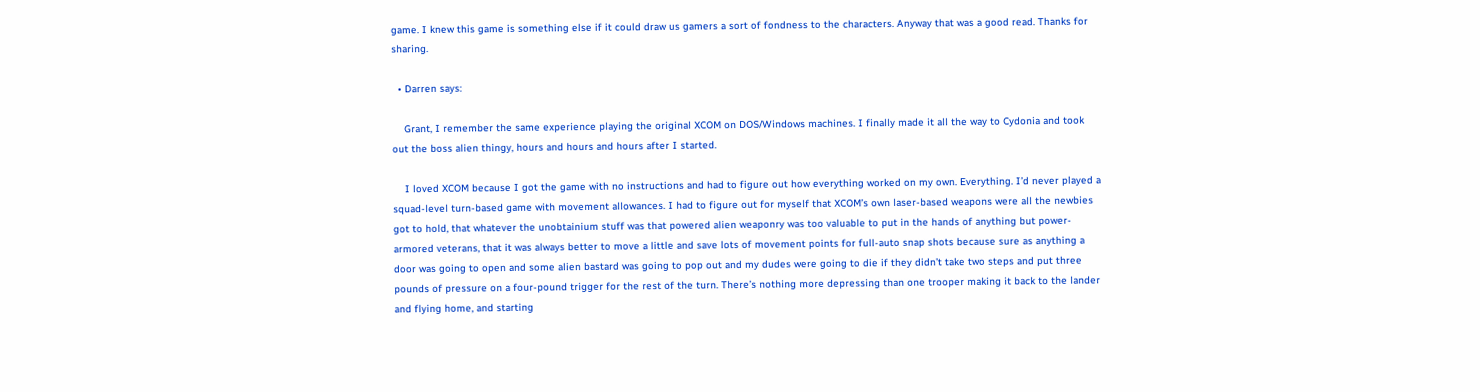game. I knew this game is something else if it could draw us gamers a sort of fondness to the characters. Anyway that was a good read. Thanks for sharing.

  • Darren says:

    Grant, I remember the same experience playing the original XCOM on DOS/Windows machines. I finally made it all the way to Cydonia and took out the boss alien thingy, hours and hours and hours after I started.

    I loved XCOM because I got the game with no instructions and had to figure out how everything worked on my own. Everything. I’d never played a squad-level turn-based game with movement allowances. I had to figure out for myself that XCOM’s own laser-based weapons were all the newbies got to hold, that whatever the unobtainium stuff was that powered alien weaponry was too valuable to put in the hands of anything but power-armored veterans, that it was always better to move a little and save lots of movement points for full-auto snap shots because sure as anything a door was going to open and some alien bastard was going to pop out and my dudes were going to die if they didn’t take two steps and put three pounds of pressure on a four-pound trigger for the rest of the turn. There’s nothing more depressing than one trooper making it back to the lander and flying home, and starting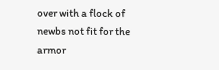over with a flock of newbs not fit for the armor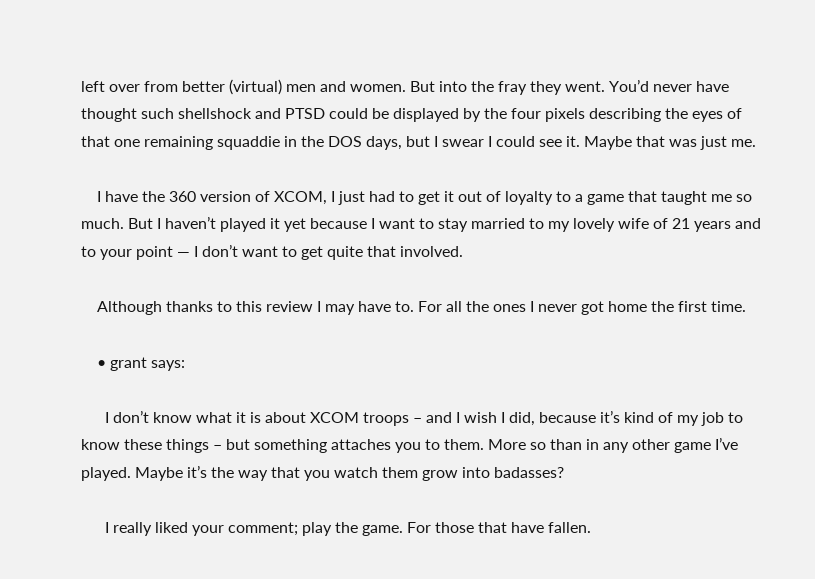left over from better (virtual) men and women. But into the fray they went. You’d never have thought such shellshock and PTSD could be displayed by the four pixels describing the eyes of that one remaining squaddie in the DOS days, but I swear I could see it. Maybe that was just me.

    I have the 360 version of XCOM, I just had to get it out of loyalty to a game that taught me so much. But I haven’t played it yet because I want to stay married to my lovely wife of 21 years and to your point — I don’t want to get quite that involved.

    Although thanks to this review I may have to. For all the ones I never got home the first time.

    • grant says:

      I don’t know what it is about XCOM troops – and I wish I did, because it’s kind of my job to know these things – but something attaches you to them. More so than in any other game I’ve played. Maybe it’s the way that you watch them grow into badasses?

      I really liked your comment; play the game. For those that have fallen.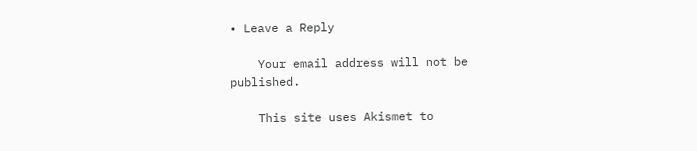• Leave a Reply

    Your email address will not be published.

    This site uses Akismet to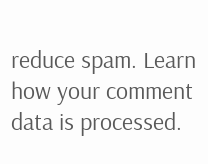reduce spam. Learn how your comment data is processed.